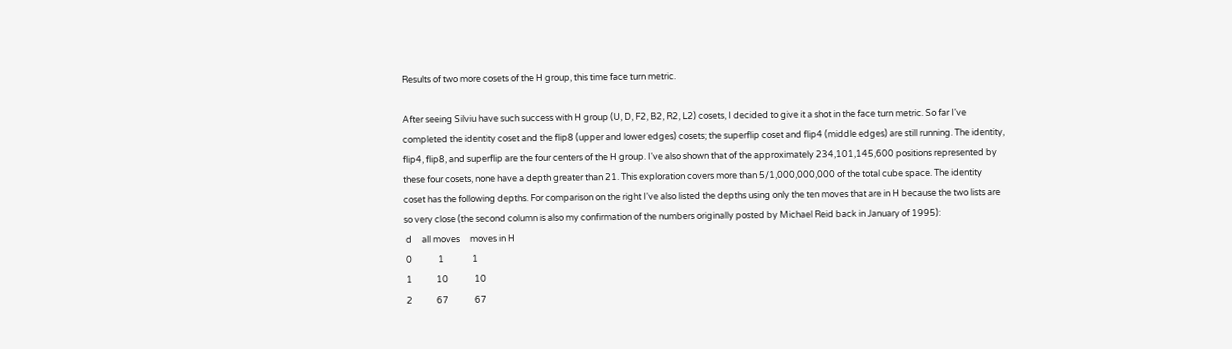Results of two more cosets of the H group, this time face turn metric.

After seeing Silviu have such success with H group (U, D, F2, B2, R2, L2) cosets, I decided to give it a shot in the face turn metric. So far I've completed the identity coset and the flip8 (upper and lower edges) cosets; the superflip coset and flip4 (middle edges) are still running. The identity, flip4, flip8, and superflip are the four centers of the H group. I've also shown that of the approximately 234,101,145,600 positions represented by these four cosets, none have a depth greater than 21. This exploration covers more than 5/1,000,000,000 of the total cube space. The identity coset has the following depths. For comparison on the right I've also listed the depths using only the ten moves that are in H because the two lists are so very close (the second column is also my confirmation of the numbers originally posted by Michael Reid back in January of 1995):
 d     all moves     moves in H
 0             1              1
 1            10             10
 2            67             67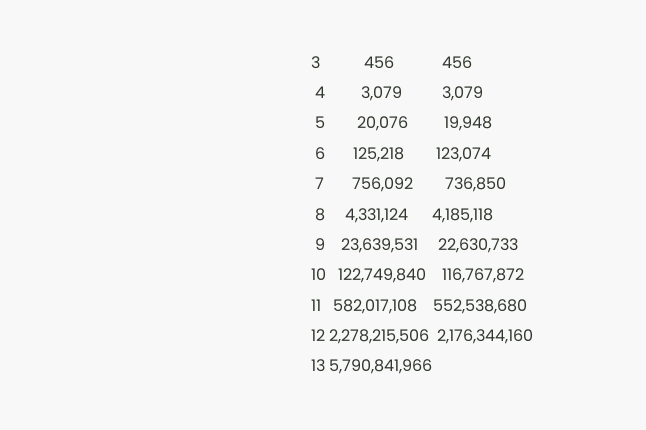3           456            456
 4         3,079          3,079
 5        20,076         19,948
 6       125,218        123,074
 7       756,092        736,850
 8     4,331,124      4,185,118
 9    23,639,531     22,630,733
10   122,749,840    116,767,872
11   582,017,108    552,538,680
12 2,278,215,506  2,176,344,160
13 5,790,841,966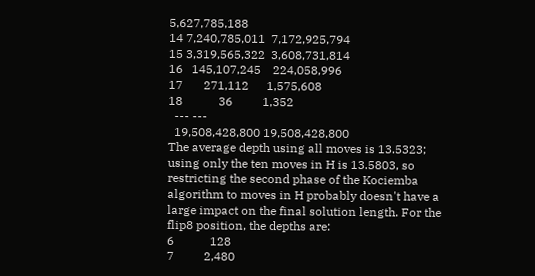5,627,785,188
14 7,240,785,011  7,172,925,794
15 3,319,565,322  3,608,731,814
16   145,107,245    224,058,996
17       271,112      1,575,608
18            36          1,352
  --- ---
  19,508,428,800 19,508,428,800
The average depth using all moves is 13.5323; using only the ten moves in H is 13.5803, so restricting the second phase of the Kociemba algorithm to moves in H probably doesn't have a large impact on the final solution length. For the flip8 position, the depths are:
6            128
7          2,480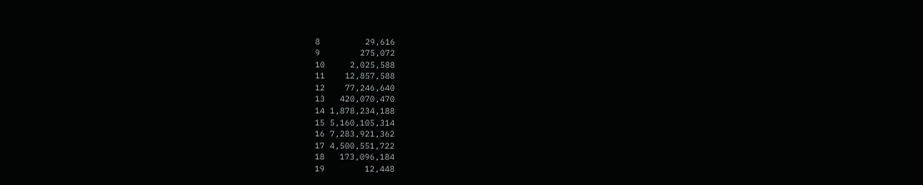8         29,616
9        275,072
10     2,025,588
11    12,857,588
12    77,246,640
13   420,070,470
14 1,878,234,188
15 5,160,105,314
16 7,283,921,362
17 4,500,551,722
18   173,096,184
19        12,448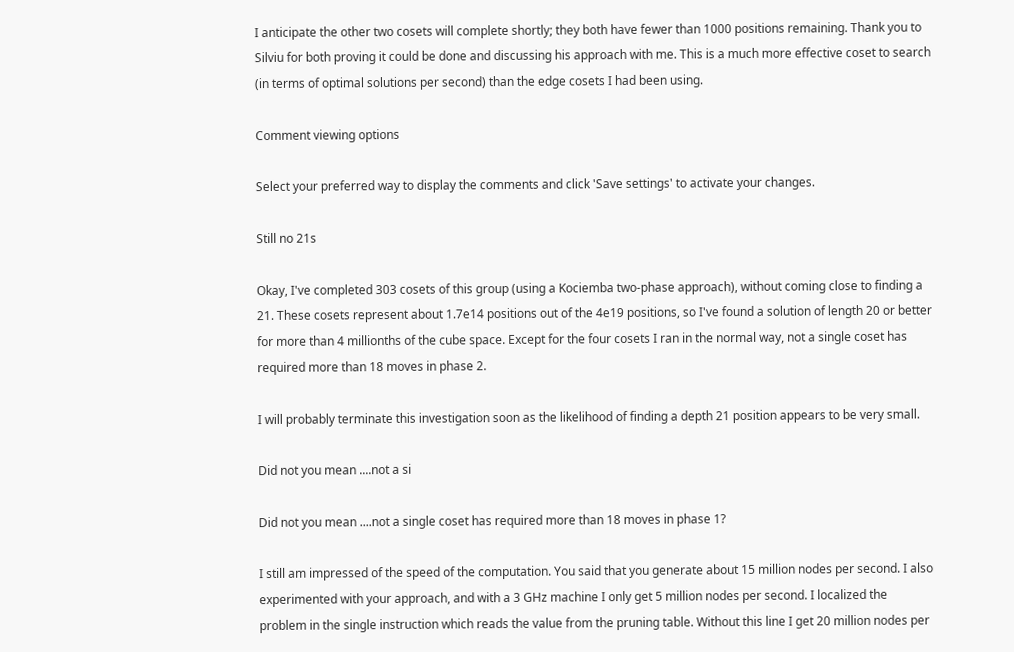I anticipate the other two cosets will complete shortly; they both have fewer than 1000 positions remaining. Thank you to Silviu for both proving it could be done and discussing his approach with me. This is a much more effective coset to search (in terms of optimal solutions per second) than the edge cosets I had been using.

Comment viewing options

Select your preferred way to display the comments and click 'Save settings' to activate your changes.

Still no 21s

Okay, I've completed 303 cosets of this group (using a Kociemba two-phase approach), without coming close to finding a 21. These cosets represent about 1.7e14 positions out of the 4e19 positions, so I've found a solution of length 20 or better for more than 4 millionths of the cube space. Except for the four cosets I ran in the normal way, not a single coset has required more than 18 moves in phase 2.

I will probably terminate this investigation soon as the likelihood of finding a depth 21 position appears to be very small.

Did not you mean ....not a si

Did not you mean ....not a single coset has required more than 18 moves in phase 1?

I still am impressed of the speed of the computation. You said that you generate about 15 million nodes per second. I also experimented with your approach, and with a 3 GHz machine I only get 5 million nodes per second. I localized the problem in the single instruction which reads the value from the pruning table. Without this line I get 20 million nodes per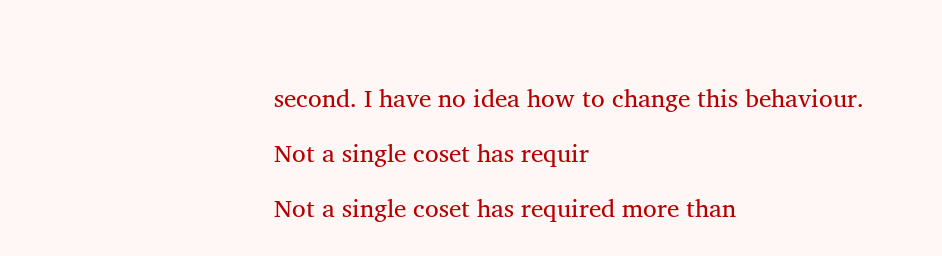second. I have no idea how to change this behaviour.

Not a single coset has requir

Not a single coset has required more than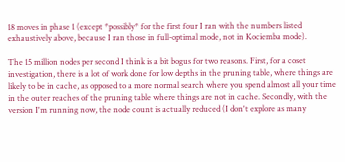18 moves in phase 1 (except *possibly* for the first four I ran with the numbers listed exhaustively above, because I ran those in full-optimal mode, not in Kociemba mode).

The 15 million nodes per second I think is a bit bogus for two reasons. First, for a coset investigation, there is a lot of work done for low depths in the pruning table, where things are likely to be in cache, as opposed to a more normal search where you spend almost all your time in the outer reaches of the pruning table where things are not in cache. Secondly, with the version I'm running now, the node count is actually reduced (I don't explore as many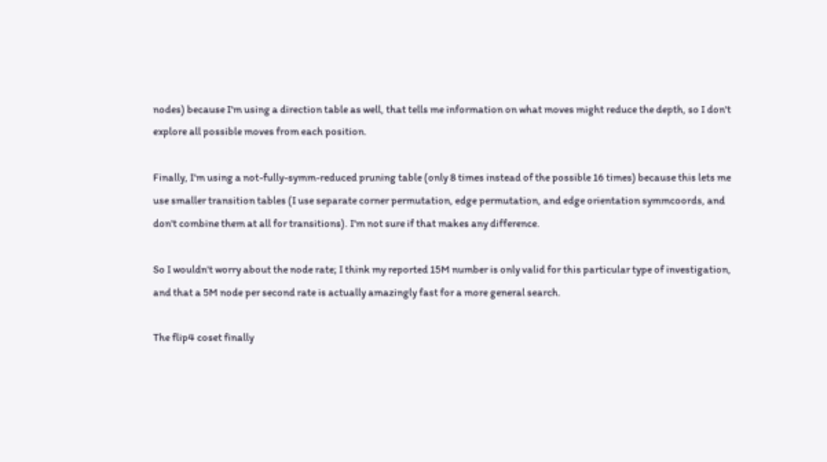nodes) because I'm using a direction table as well, that tells me information on what moves might reduce the depth, so I don't explore all possible moves from each position.

Finally, I'm using a not-fully-symm-reduced pruning table (only 8 times instead of the possible 16 times) because this lets me use smaller transition tables (I use separate corner permutation, edge permutation, and edge orientation symmcoords, and don't combine them at all for transitions). I'm not sure if that makes any difference.

So I wouldn't worry about the node rate; I think my reported 15M number is only valid for this particular type of investigation, and that a 5M node per second rate is actually amazingly fast for a more general search.

The flip4 coset finally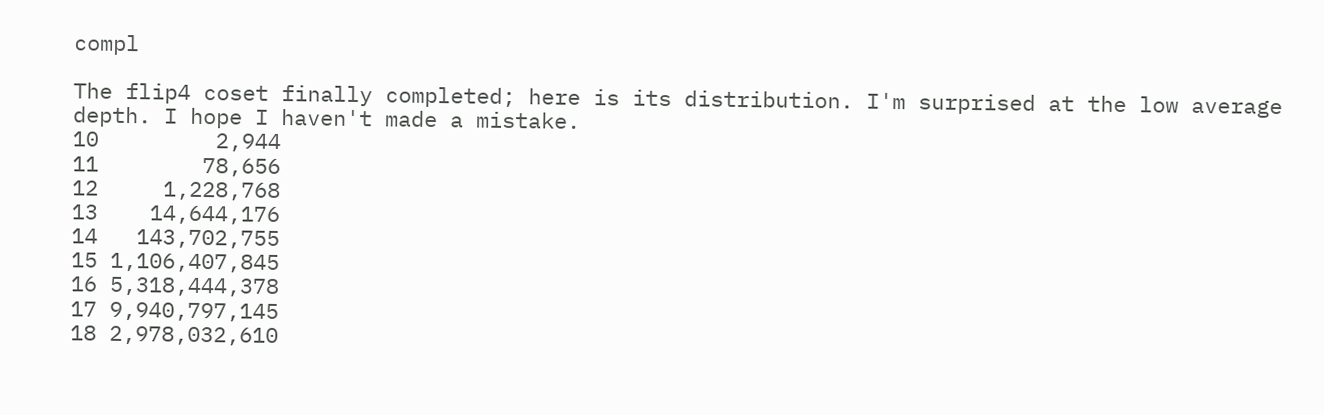compl

The flip4 coset finally completed; here is its distribution. I'm surprised at the low average depth. I hope I haven't made a mistake.
10         2,944
11        78,656
12     1,228,768
13    14,644,176
14   143,702,755
15 1,106,407,845
16 5,318,444,378
17 9,940,797,145
18 2,978,032,610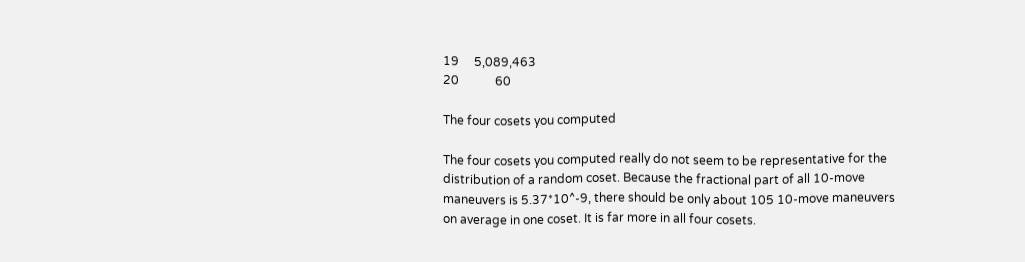19     5,089,463
20            60

The four cosets you computed

The four cosets you computed really do not seem to be representative for the distribution of a random coset. Because the fractional part of all 10-move maneuvers is 5.37*10^-9, there should be only about 105 10-move maneuvers on average in one coset. It is far more in all four cosets.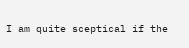I am quite sceptical if the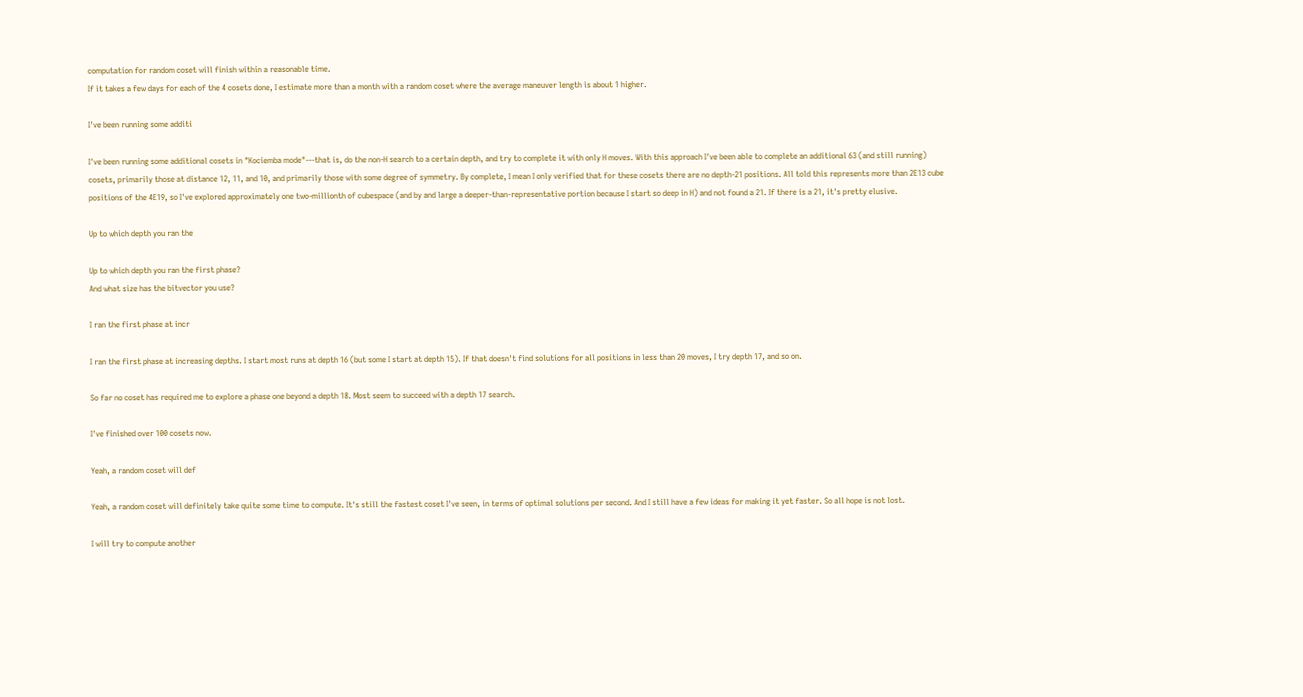computation for random coset will finish within a reasonable time.
If it takes a few days for each of the 4 cosets done, I estimate more than a month with a random coset where the average maneuver length is about 1 higher.

I've been running some additi

I've been running some additional cosets in "Kociemba mode"---that is, do the non-H search to a certain depth, and try to complete it with only H moves. With this approach I've been able to complete an additional 63 (and still running) cosets, primarily those at distance 12, 11, and 10, and primarily those with some degree of symmetry. By complete, I mean I only verified that for these cosets there are no depth-21 positions. All told this represents more than 2E13 cube positions of the 4E19, so I've explored approximately one two-millionth of cubespace (and by and large a deeper-than-representative portion because I start so deep in H) and not found a 21. If there is a 21, it's pretty elusive.

Up to which depth you ran the

Up to which depth you ran the first phase?
And what size has the bitvector you use?

I ran the first phase at incr

I ran the first phase at increasing depths. I start most runs at depth 16 (but some I start at depth 15). If that doesn't find solutions for all positions in less than 20 moves, I try depth 17, and so on.

So far no coset has required me to explore a phase one beyond a depth 18. Most seem to succeed with a depth 17 search.

I've finished over 100 cosets now.

Yeah, a random coset will def

Yeah, a random coset will definitely take quite some time to compute. It's still the fastest coset I've seen, in terms of optimal solutions per second. And I still have a few ideas for making it yet faster. So all hope is not lost.

I will try to compute another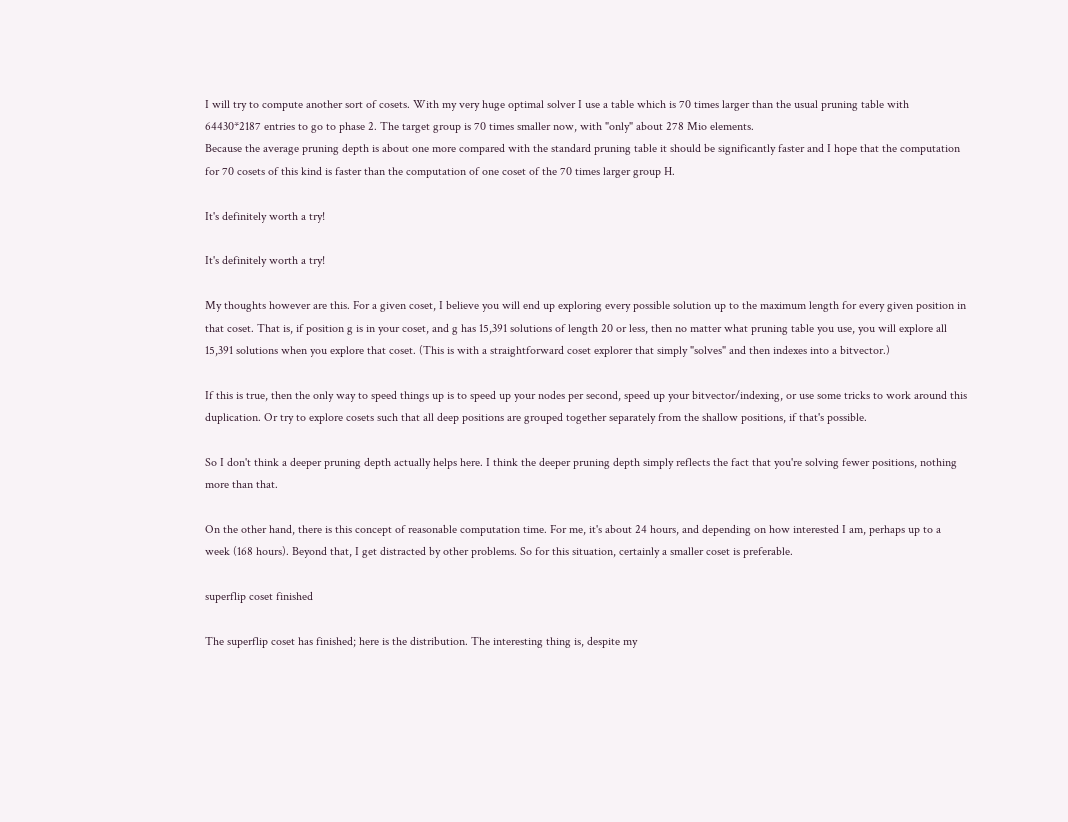I will try to compute another sort of cosets. With my very huge optimal solver I use a table which is 70 times larger than the usual pruning table with 64430*2187 entries to go to phase 2. The target group is 70 times smaller now, with "only" about 278 Mio elements.
Because the average pruning depth is about one more compared with the standard pruning table it should be significantly faster and I hope that the computation for 70 cosets of this kind is faster than the computation of one coset of the 70 times larger group H.

It's definitely worth a try!

It's definitely worth a try!

My thoughts however are this. For a given coset, I believe you will end up exploring every possible solution up to the maximum length for every given position in that coset. That is, if position g is in your coset, and g has 15,391 solutions of length 20 or less, then no matter what pruning table you use, you will explore all 15,391 solutions when you explore that coset. (This is with a straightforward coset explorer that simply "solves" and then indexes into a bitvector.)

If this is true, then the only way to speed things up is to speed up your nodes per second, speed up your bitvector/indexing, or use some tricks to work around this duplication. Or try to explore cosets such that all deep positions are grouped together separately from the shallow positions, if that's possible.

So I don't think a deeper pruning depth actually helps here. I think the deeper pruning depth simply reflects the fact that you're solving fewer positions, nothing more than that.

On the other hand, there is this concept of reasonable computation time. For me, it's about 24 hours, and depending on how interested I am, perhaps up to a week (168 hours). Beyond that, I get distracted by other problems. So for this situation, certainly a smaller coset is preferable.

superflip coset finished

The superflip coset has finished; here is the distribution. The interesting thing is, despite my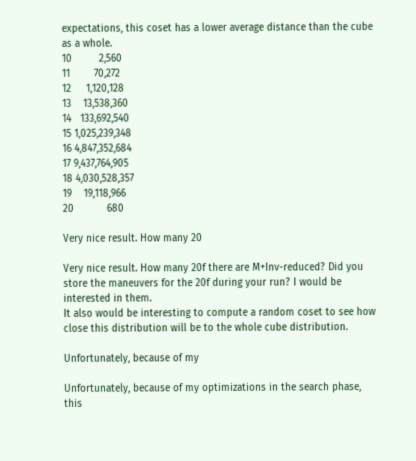expectations, this coset has a lower average distance than the cube as a whole.
10         2,560
11        70,272
12     1,120,128
13    13,538,360
14   133,692,540
15 1,025,239,348
16 4,847,352,684
17 9,437,764,905
18 4,030,528,357
19    19,118,966
20           680

Very nice result. How many 20

Very nice result. How many 20f there are M+Inv-reduced? Did you store the maneuvers for the 20f during your run? I would be interested in them.
It also would be interesting to compute a random coset to see how close this distribution will be to the whole cube distribution.

Unfortunately, because of my

Unfortunately, because of my optimizations in the search phase, this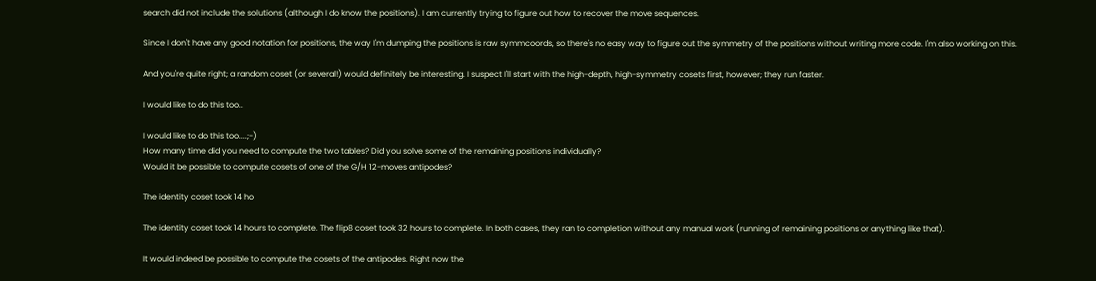search did not include the solutions (although I do know the positions). I am currently trying to figure out how to recover the move sequences.

Since I don't have any good notation for positions, the way I'm dumping the positions is raw symmcoords, so there's no easy way to figure out the symmetry of the positions without writing more code. I'm also working on this.

And you're quite right; a random coset (or several!) would definitely be interesting. I suspect I'll start with the high-depth, high-symmetry cosets first, however; they run faster.

I would like to do this too..

I would like to do this too....;-)
How many time did you need to compute the two tables? Did you solve some of the remaining positions individually?
Would it be possible to compute cosets of one of the G/H 12-moves antipodes?

The identity coset took 14 ho

The identity coset took 14 hours to complete. The flip8 coset took 32 hours to complete. In both cases, they ran to completion without any manual work (running of remaining positions or anything like that).

It would indeed be possible to compute the cosets of the antipodes. Right now the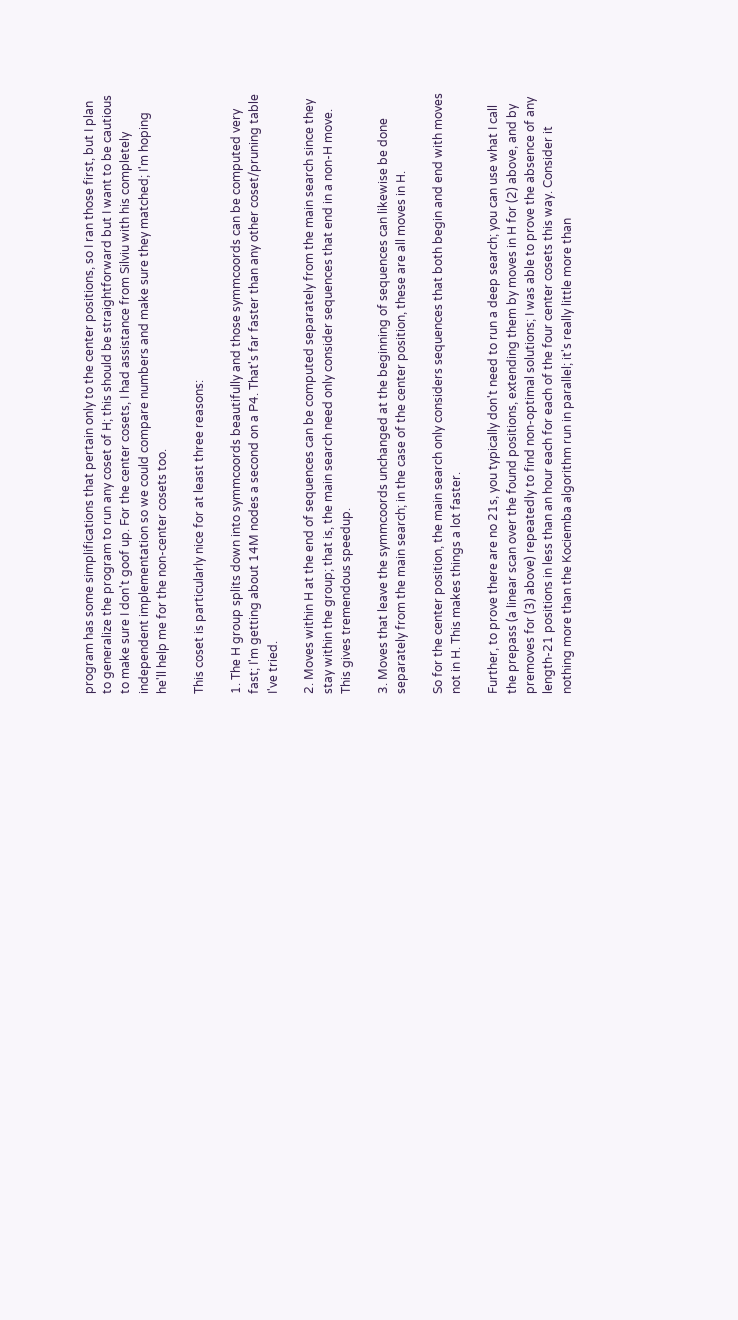program has some simplifications that pertain only to the center positions, so I ran those first, but I plan to generalize the program to run any coset of H; this should be straightforward but I want to be cautious to make sure I don't goof up. For the center cosets, I had assistance from Silviu with his completely independent implementation so we could compare numbers and make sure they matched; I'm hoping he'll help me for the non-center cosets too.

This coset is particularly nice for at least three reasons:

1. The H group splits down into symmcoords beautifully and those symmcoords can be computed very fast; I'm getting about 14M nodes a second on a P4. That's far faster than any other coset/pruning table I've tried.

2. Moves within H at the end of sequences can be computed separately from the main search since they stay within the group; that is, the main search need only consider sequences that end in a non-H move. This gives tremendous speedup.

3. Moves that leave the symmcoords unchanged at the beginning of sequences can likewise be done separately from the main search; in the case of the center position, these are all moves in H.

So for the center position, the main search only considers sequences that both begin and end with moves not in H. This makes things a lot faster.

Further, to prove there are no 21s, you typically don't need to run a deep search; you can use what I call the prepass (a linear scan over the found positions, extending them by moves in H for (2) above, and by premoves for (3) above) repeatedly to find non-optimal solutions; I was able to prove the absence of any length-21 positions in less than an hour each for each of the four center cosets this way. Consider it nothing more than the Kociemba algorithm run in parallel; it's really little more than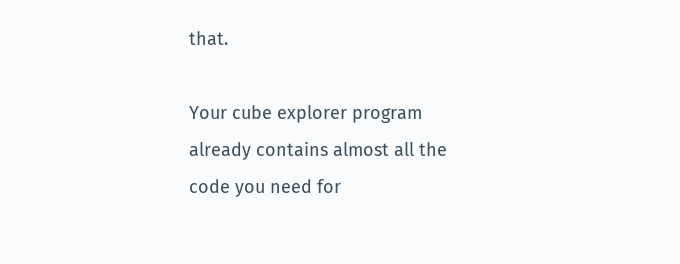that.

Your cube explorer program already contains almost all the code you need for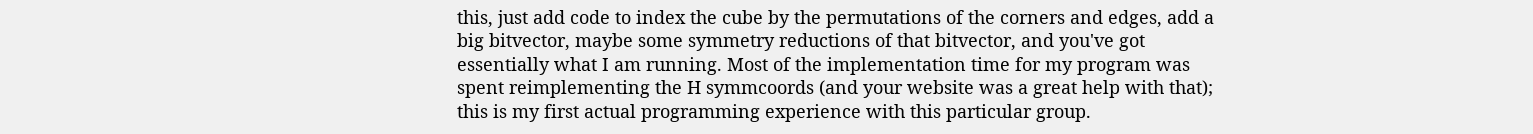this, just add code to index the cube by the permutations of the corners and edges, add a big bitvector, maybe some symmetry reductions of that bitvector, and you've got essentially what I am running. Most of the implementation time for my program was spent reimplementing the H symmcoords (and your website was a great help with that); this is my first actual programming experience with this particular group.